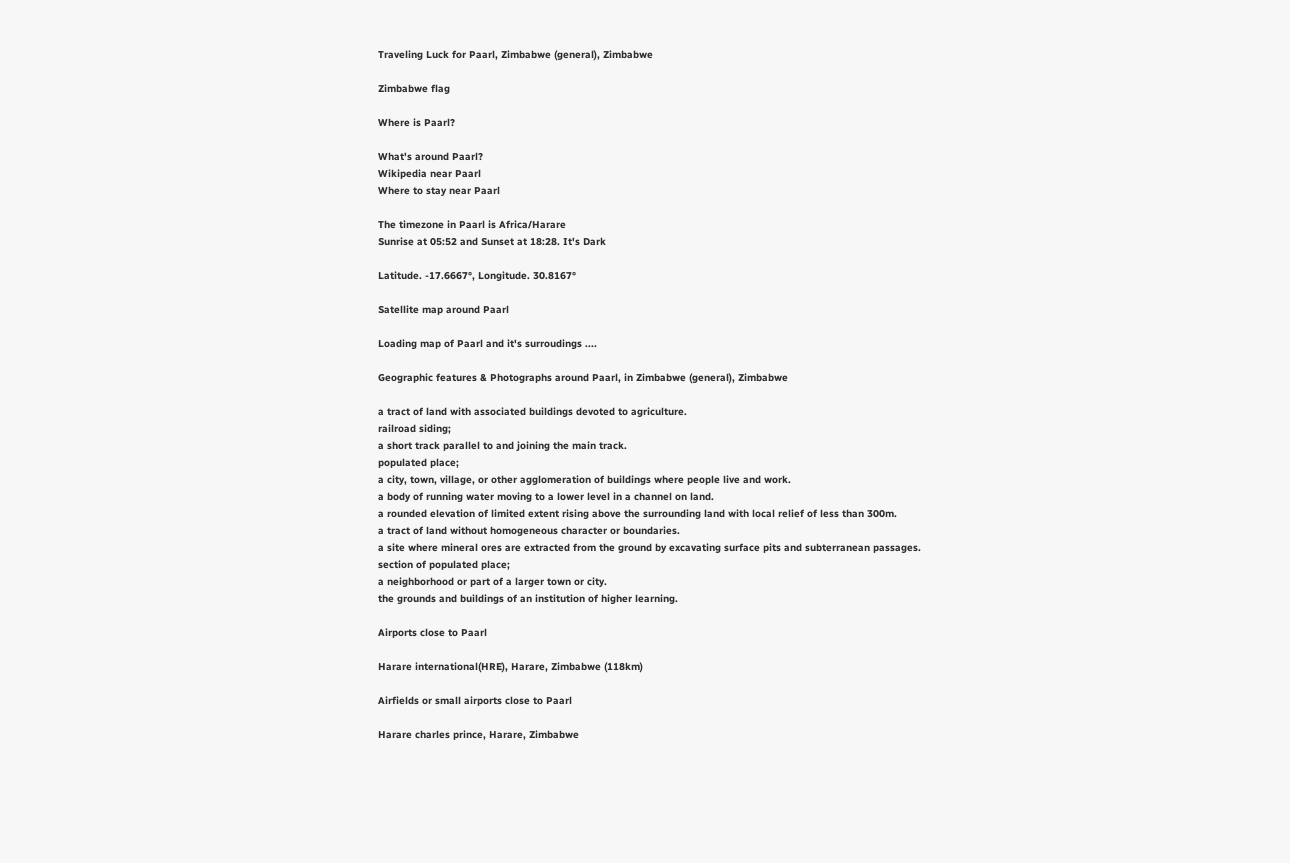Traveling Luck for Paarl, Zimbabwe (general), Zimbabwe

Zimbabwe flag

Where is Paarl?

What's around Paarl?
Wikipedia near Paarl
Where to stay near Paarl

The timezone in Paarl is Africa/Harare
Sunrise at 05:52 and Sunset at 18:28. It's Dark

Latitude. -17.6667°, Longitude. 30.8167°

Satellite map around Paarl

Loading map of Paarl and it's surroudings ....

Geographic features & Photographs around Paarl, in Zimbabwe (general), Zimbabwe

a tract of land with associated buildings devoted to agriculture.
railroad siding;
a short track parallel to and joining the main track.
populated place;
a city, town, village, or other agglomeration of buildings where people live and work.
a body of running water moving to a lower level in a channel on land.
a rounded elevation of limited extent rising above the surrounding land with local relief of less than 300m.
a tract of land without homogeneous character or boundaries.
a site where mineral ores are extracted from the ground by excavating surface pits and subterranean passages.
section of populated place;
a neighborhood or part of a larger town or city.
the grounds and buildings of an institution of higher learning.

Airports close to Paarl

Harare international(HRE), Harare, Zimbabwe (118km)

Airfields or small airports close to Paarl

Harare charles prince, Harare, Zimbabwe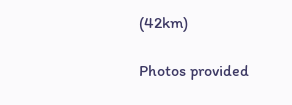(42km)

Photos provided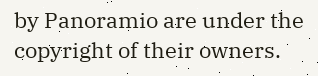by Panoramio are under the copyright of their owners.